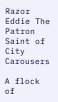Razor Eddie The Patron Saint of City Carousers

A flock of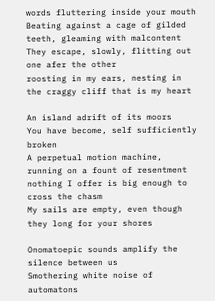words fluttering inside your mouth
Beating against a cage of gilded teeth, gleaming with malcontent
They escape, slowly, flitting out one afer the other
roosting in my ears, nesting in the craggy cliff that is my heart

An island adrift of its moors
You have become, self sufficiently broken
A perpetual motion machine, running on a fount of resentment
nothing I offer is big enough to cross the chasm
My sails are empty, even though they long for your shores

Onomatoepic sounds amplify the silence between us
Smothering white noise of automatons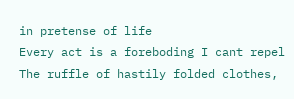in pretense of life
Every act is a foreboding I cant repel
The ruffle of hastily folded clothes,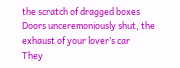the scratch of dragged boxes
Doors unceremoniously shut, the exhaust of your lover’s car
They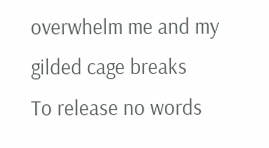overwhelm me and my gilded cage breaks
To release no words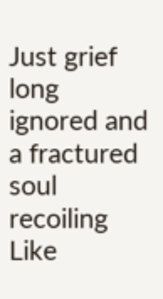Just grief long ignored and a fractured soul recoiling
Like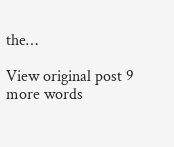the…

View original post 9 more words